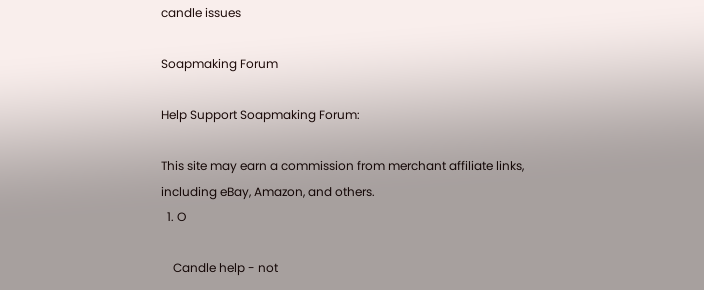candle issues

Soapmaking Forum

Help Support Soapmaking Forum:

This site may earn a commission from merchant affiliate links, including eBay, Amazon, and others.
  1. O

    Candle help - not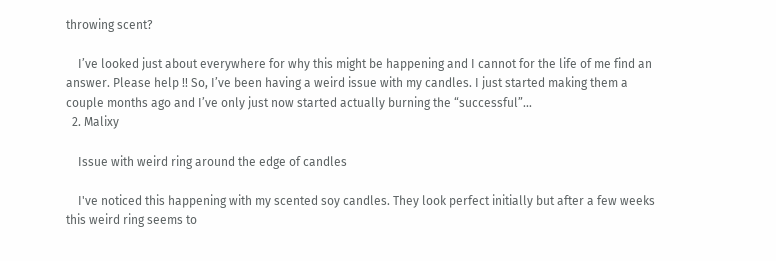throwing scent?

    I’ve looked just about everywhere for why this might be happening and I cannot for the life of me find an answer. Please help !! So, I’ve been having a weird issue with my candles. I just started making them a couple months ago and I’ve only just now started actually burning the “successful”...
  2. Malixy

    Issue with weird ring around the edge of candles

    I've noticed this happening with my scented soy candles. They look perfect initially but after a few weeks this weird ring seems to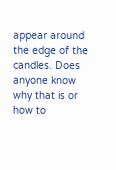appear around the edge of the candles. Does anyone know why that is or how to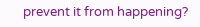prevent it from happening?